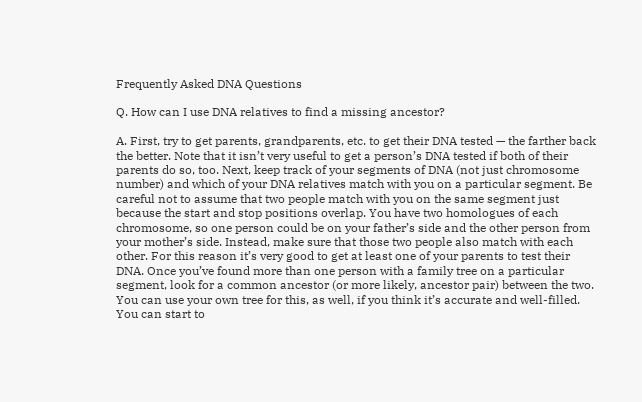Frequently Asked DNA Questions

Q. How can I use DNA relatives to find a missing ancestor?

A. First, try to get parents, grandparents, etc. to get their DNA tested — the farther back the better. Note that it isn’t very useful to get a person’s DNA tested if both of their parents do so, too. Next, keep track of your segments of DNA (not just chromosome number) and which of your DNA relatives match with you on a particular segment. Be careful not to assume that two people match with you on the same segment just because the start and stop positions overlap. You have two homologues of each chromosome, so one person could be on your father’s side and the other person from your mother’s side. Instead, make sure that those two people also match with each other. For this reason it’s very good to get at least one of your parents to test their DNA. Once you’ve found more than one person with a family tree on a particular segment, look for a common ancestor (or more likely, ancestor pair) between the two. You can use your own tree for this, as well, if you think it’s accurate and well-filled. You can start to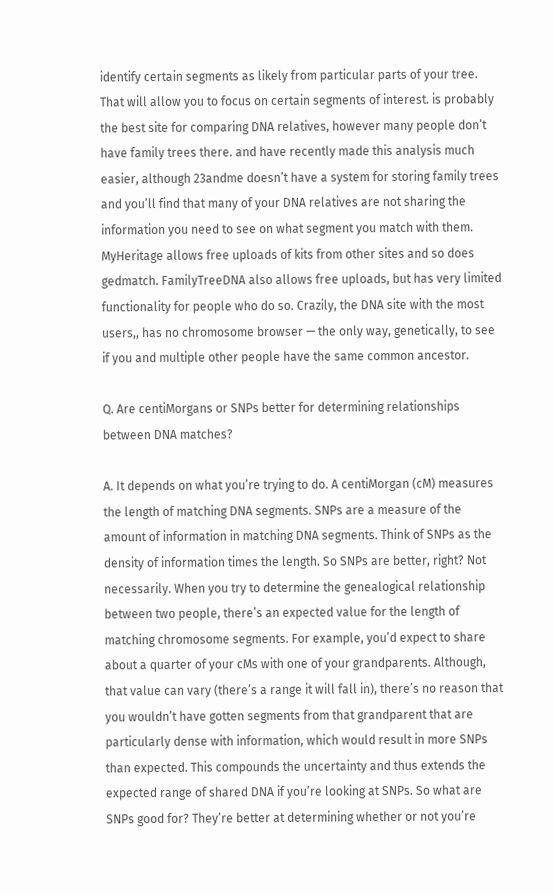identify certain segments as likely from particular parts of your tree. That will allow you to focus on certain segments of interest. is probably the best site for comparing DNA relatives, however many people don’t have family trees there. and have recently made this analysis much easier, although 23andme doesn’t have a system for storing family trees and you’ll find that many of your DNA relatives are not sharing the information you need to see on what segment you match with them. MyHeritage allows free uploads of kits from other sites and so does gedmatch. FamilyTreeDNA also allows free uploads, but has very limited functionality for people who do so. Crazily, the DNA site with the most users,, has no chromosome browser — the only way, genetically, to see if you and multiple other people have the same common ancestor.

Q. Are centiMorgans or SNPs better for determining relationships between DNA matches?

A. It depends on what you’re trying to do. A centiMorgan (cM) measures the length of matching DNA segments. SNPs are a measure of the amount of information in matching DNA segments. Think of SNPs as the density of information times the length. So SNPs are better, right? Not necessarily. When you try to determine the genealogical relationship between two people, there’s an expected value for the length of matching chromosome segments. For example, you’d expect to share about a quarter of your cMs with one of your grandparents. Although, that value can vary (there’s a range it will fall in), there’s no reason that you wouldn’t have gotten segments from that grandparent that are particularly dense with information, which would result in more SNPs than expected. This compounds the uncertainty and thus extends the expected range of shared DNA if you’re looking at SNPs. So what are SNPs good for? They’re better at determining whether or not you’re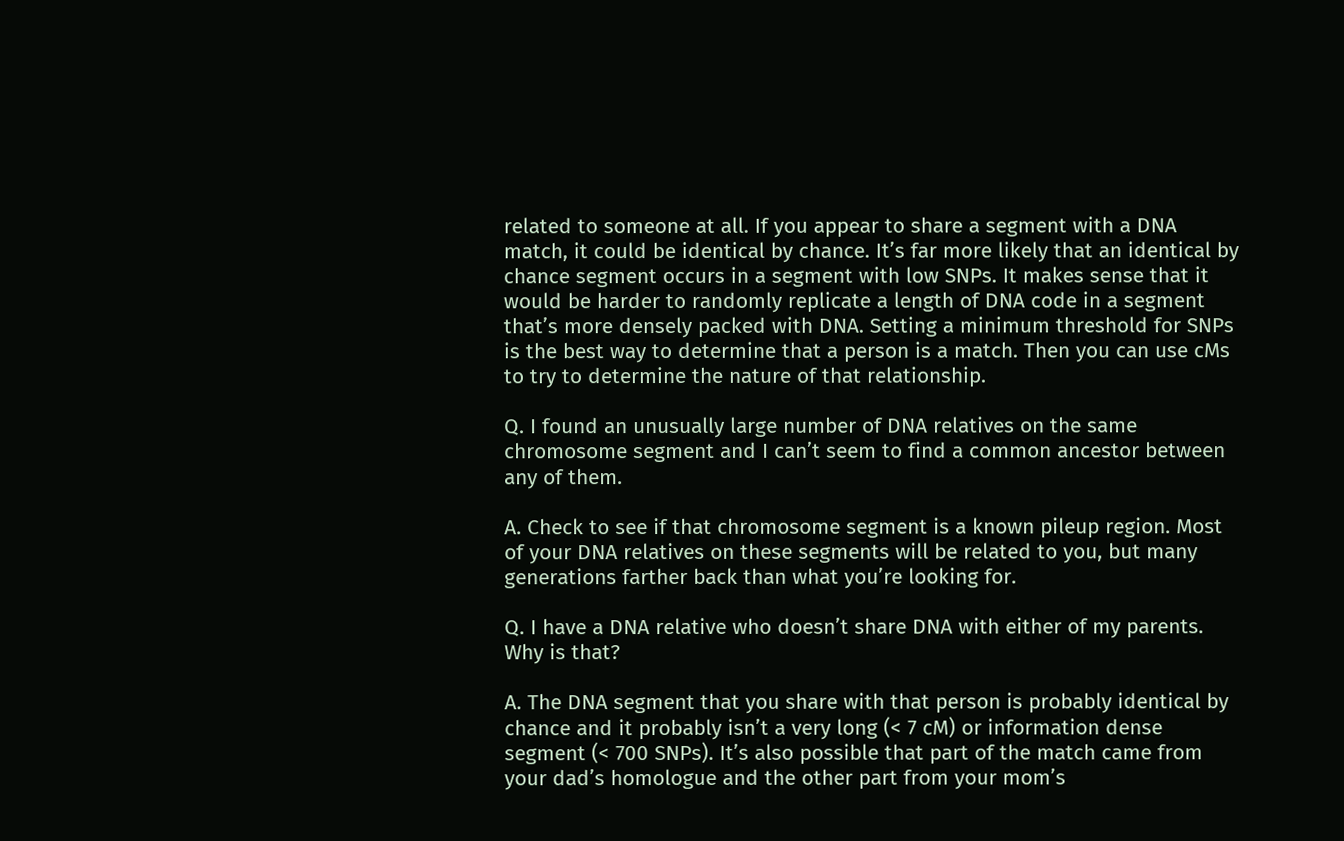related to someone at all. If you appear to share a segment with a DNA match, it could be identical by chance. It’s far more likely that an identical by chance segment occurs in a segment with low SNPs. It makes sense that it would be harder to randomly replicate a length of DNA code in a segment that’s more densely packed with DNA. Setting a minimum threshold for SNPs is the best way to determine that a person is a match. Then you can use cMs to try to determine the nature of that relationship.

Q. I found an unusually large number of DNA relatives on the same chromosome segment and I can’t seem to find a common ancestor between any of them.

A. Check to see if that chromosome segment is a known pileup region. Most of your DNA relatives on these segments will be related to you, but many generations farther back than what you’re looking for.

Q. I have a DNA relative who doesn’t share DNA with either of my parents. Why is that?

A. The DNA segment that you share with that person is probably identical by chance and it probably isn’t a very long (< 7 cM) or information dense segment (< 700 SNPs). It’s also possible that part of the match came from your dad’s homologue and the other part from your mom’s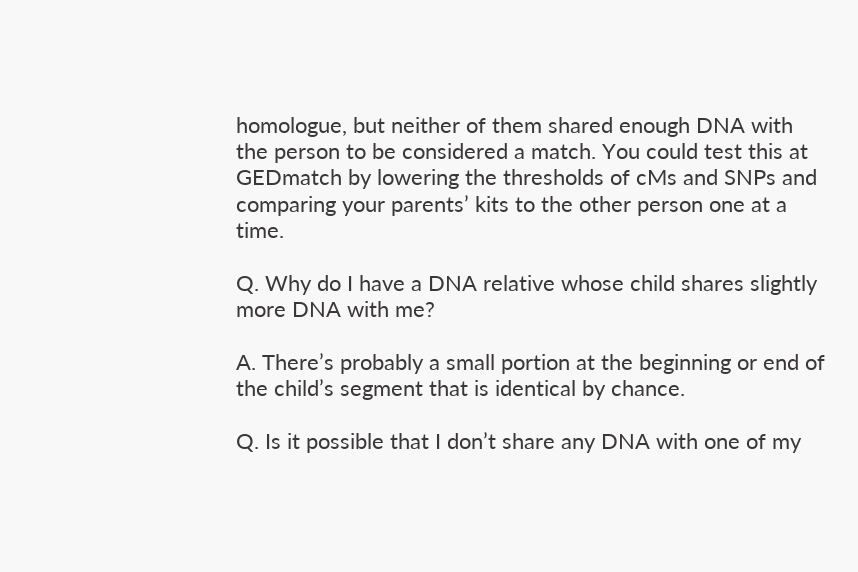homologue, but neither of them shared enough DNA with the person to be considered a match. You could test this at GEDmatch by lowering the thresholds of cMs and SNPs and comparing your parents’ kits to the other person one at a time.

Q. Why do I have a DNA relative whose child shares slightly more DNA with me?

A. There’s probably a small portion at the beginning or end of the child’s segment that is identical by chance.

Q. Is it possible that I don’t share any DNA with one of my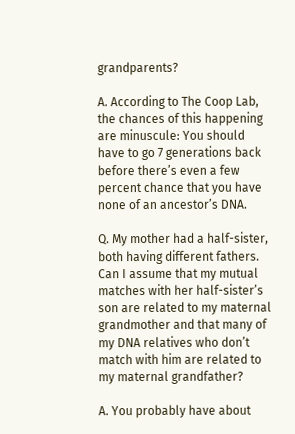grandparents?

A. According to The Coop Lab, the chances of this happening are minuscule: You should have to go 7 generations back before there’s even a few percent chance that you have none of an ancestor’s DNA.

Q. My mother had a half-sister, both having different fathers. Can I assume that my mutual matches with her half-sister’s son are related to my maternal grandmother and that many of my DNA relatives who don’t match with him are related to my maternal grandfather?

A. You probably have about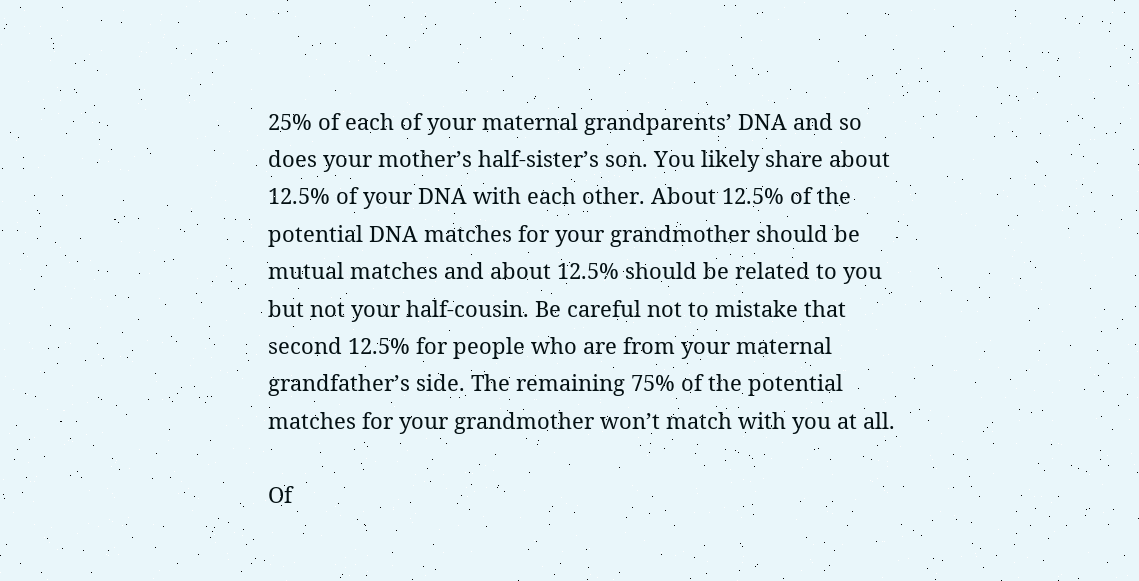25% of each of your maternal grandparents’ DNA and so does your mother’s half-sister’s son. You likely share about 12.5% of your DNA with each other. About 12.5% of the potential DNA matches for your grandmother should be mutual matches and about 12.5% should be related to you but not your half-cousin. Be careful not to mistake that second 12.5% for people who are from your maternal grandfather’s side. The remaining 75% of the potential matches for your grandmother won’t match with you at all.

Of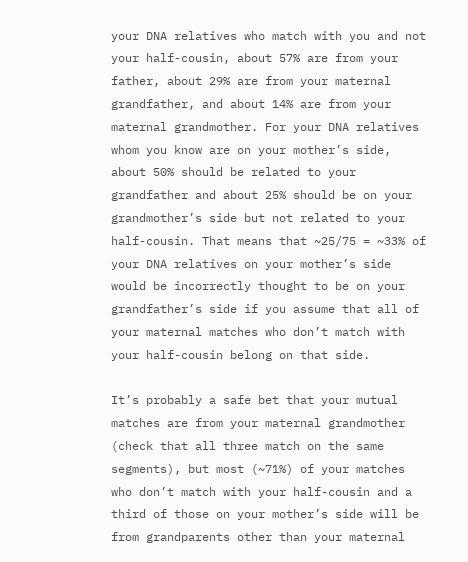your DNA relatives who match with you and not your half-cousin, about 57% are from your father, about 29% are from your maternal grandfather, and about 14% are from your maternal grandmother. For your DNA relatives whom you know are on your mother’s side, about 50% should be related to your grandfather and about 25% should be on your grandmother’s side but not related to your half-cousin. That means that ~25/75 = ~33% of your DNA relatives on your mother’s side would be incorrectly thought to be on your grandfather’s side if you assume that all of your maternal matches who don’t match with your half-cousin belong on that side.

It’s probably a safe bet that your mutual matches are from your maternal grandmother (check that all three match on the same segments), but most (~71%) of your matches who don’t match with your half-cousin and a third of those on your mother’s side will be from grandparents other than your maternal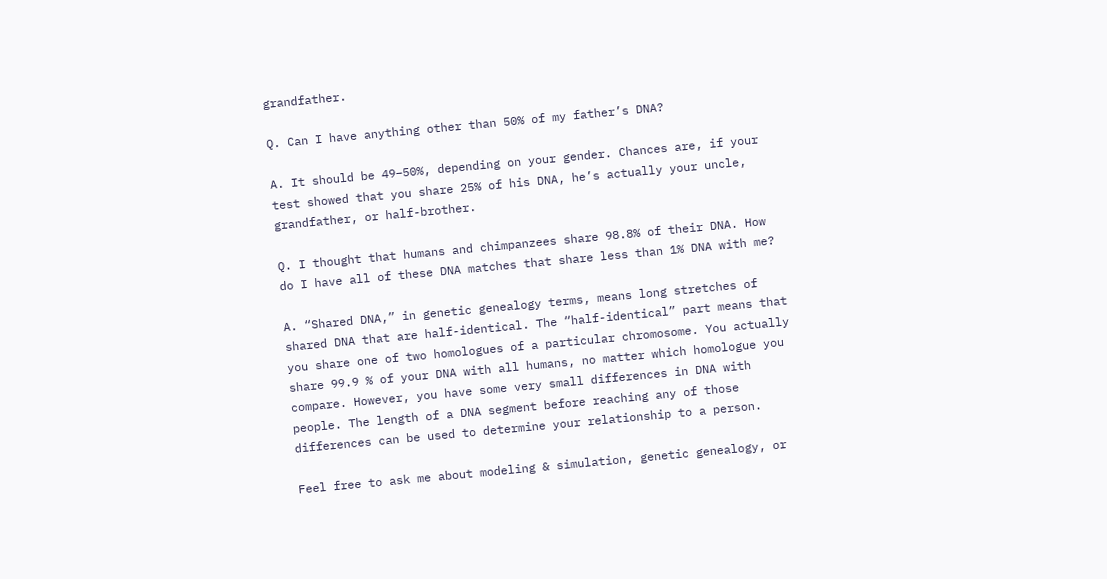grandfather.

Q. Can I have anything other than 50% of my father’s DNA?

A. It should be 49–50%, depending on your gender. Chances are, if your test showed that you share 25% of his DNA, he’s actually your uncle, grandfather, or half-brother.

Q. I thought that humans and chimpanzees share 98.8% of their DNA. How do I have all of these DNA matches that share less than 1% DNA with me?

A. “Shared DNA,” in genetic genealogy terms, means long stretches of shared DNA that are half-identical. The “half-identical” part means that you share one of two homologues of a particular chromosome. You actually share 99.9 % of your DNA with all humans, no matter which homologue you compare. However, you have some very small differences in DNA with people. The length of a DNA segment before reaching any of those differences can be used to determine your relationship to a person.

Feel free to ask me about modeling & simulation, genetic genealogy, or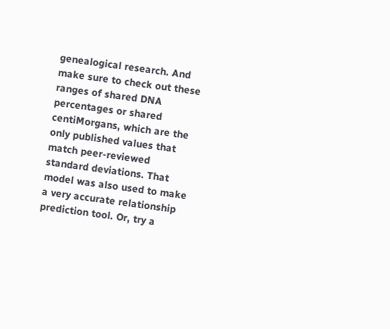genealogical research. And make sure to check out these ranges of shared DNA percentages or shared centiMorgans, which are the only published values that match peer-reviewed standard deviations. That model was also used to make a very accurate relationship prediction tool. Or, try a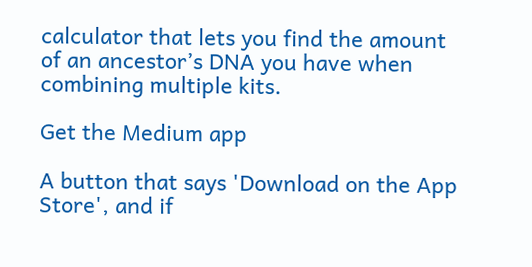calculator that lets you find the amount of an ancestor’s DNA you have when combining multiple kits.

Get the Medium app

A button that says 'Download on the App Store', and if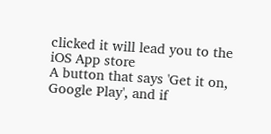clicked it will lead you to the iOS App store
A button that says 'Get it on, Google Play', and if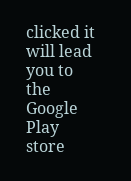clicked it will lead you to the Google Play store